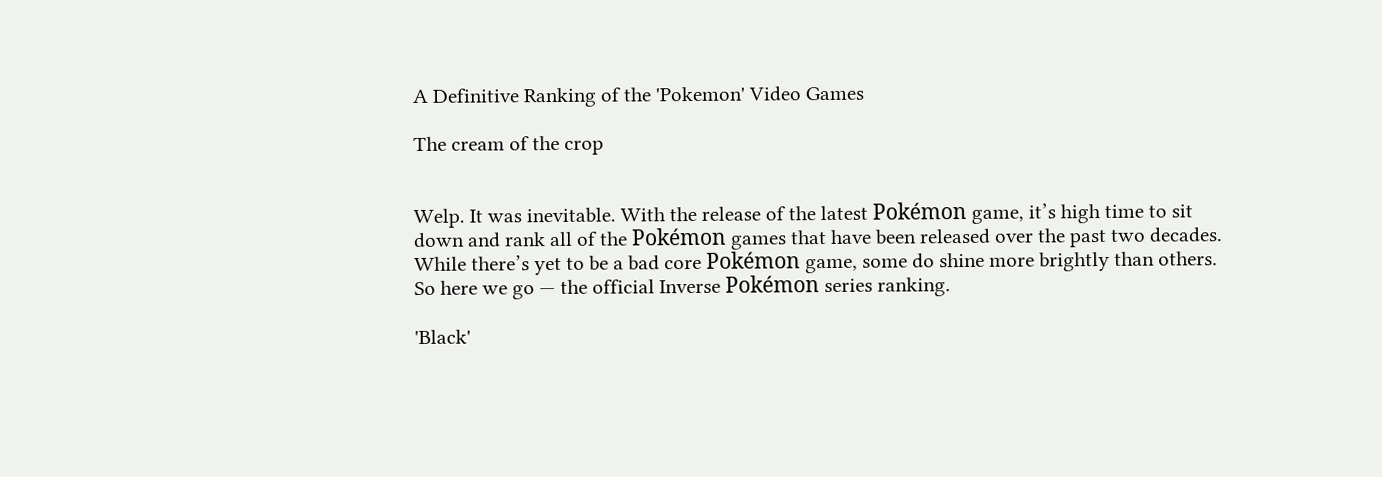A Definitive Ranking of the 'Pokemon' Video Games

The cream of the crop


Welp. It was inevitable. With the release of the latest Pokémon game, it’s high time to sit down and rank all of the Pokémon games that have been released over the past two decades. While there’s yet to be a bad core Pokémon game, some do shine more brightly than others. So here we go — the official Inverse Pokémon series ranking.

'Black'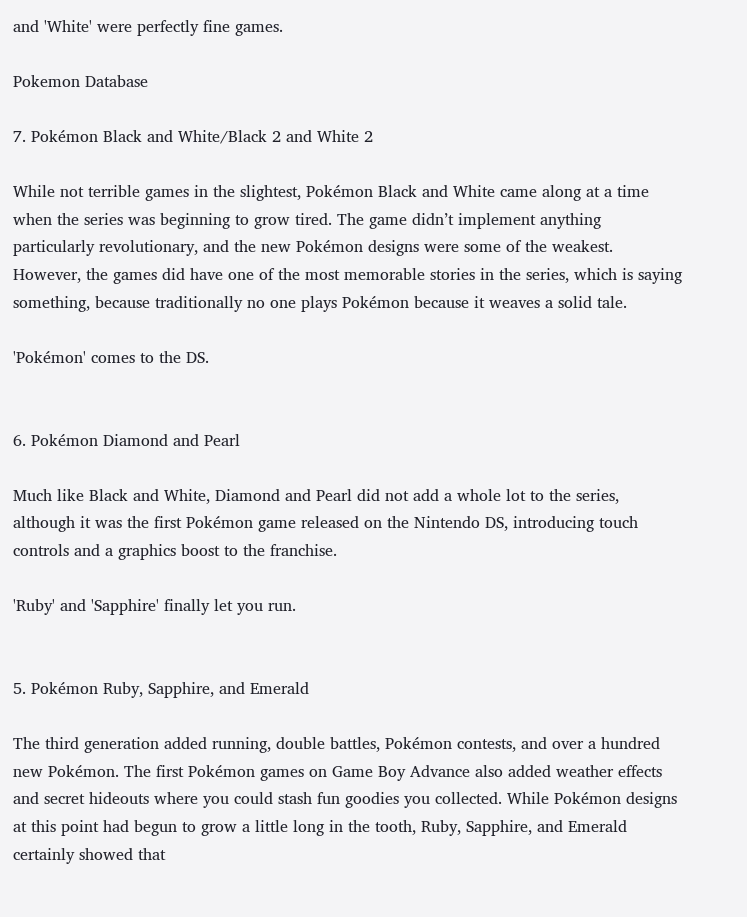and 'White' were perfectly fine games.

Pokemon Database

7. Pokémon Black and White/Black 2 and White 2

While not terrible games in the slightest, Pokémon Black and White came along at a time when the series was beginning to grow tired. The game didn’t implement anything particularly revolutionary, and the new Pokémon designs were some of the weakest. However, the games did have one of the most memorable stories in the series, which is saying something, because traditionally no one plays Pokémon because it weaves a solid tale.

'Pokémon' comes to the DS.


6. Pokémon Diamond and Pearl

Much like Black and White, Diamond and Pearl did not add a whole lot to the series, although it was the first Pokémon game released on the Nintendo DS, introducing touch controls and a graphics boost to the franchise.

'Ruby' and 'Sapphire' finally let you run.


5. Pokémon Ruby, Sapphire, and Emerald

The third generation added running, double battles, Pokémon contests, and over a hundred new Pokémon. The first Pokémon games on Game Boy Advance also added weather effects and secret hideouts where you could stash fun goodies you collected. While Pokémon designs at this point had begun to grow a little long in the tooth, Ruby, Sapphire, and Emerald certainly showed that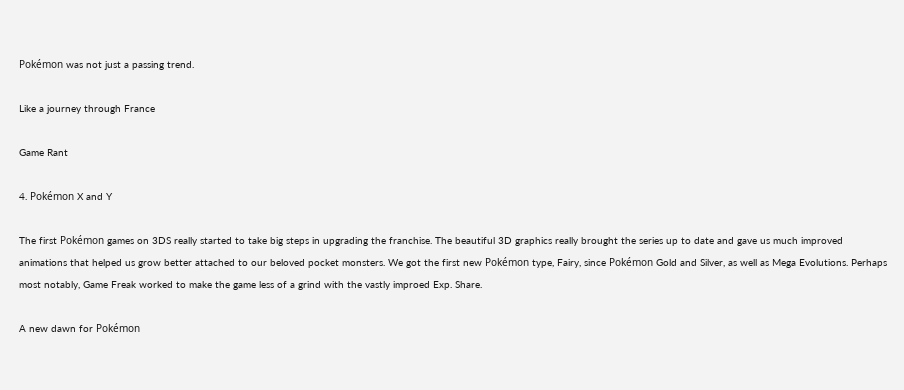Pokémon was not just a passing trend.

Like a journey through France

Game Rant

4. Pokémon X and Y

The first Pokémon games on 3DS really started to take big steps in upgrading the franchise. The beautiful 3D graphics really brought the series up to date and gave us much improved animations that helped us grow better attached to our beloved pocket monsters. We got the first new Pokémon type, Fairy, since Pokémon Gold and Silver, as well as Mega Evolutions. Perhaps most notably, Game Freak worked to make the game less of a grind with the vastly improed Exp. Share.

A new dawn for Pokémon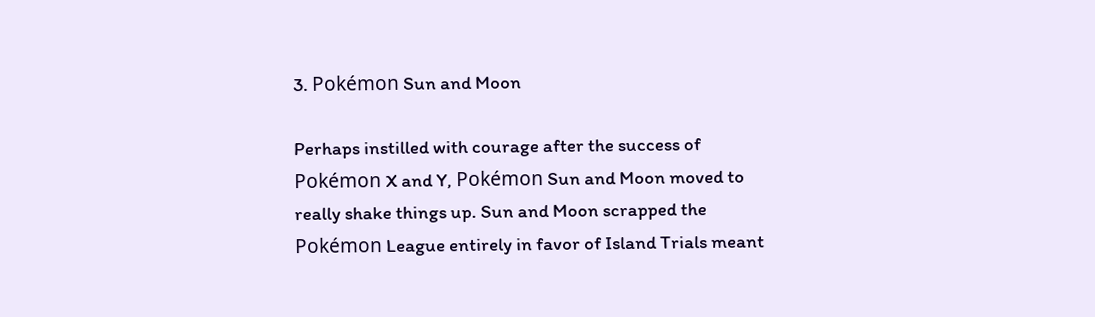3. Pokémon Sun and Moon

Perhaps instilled with courage after the success of Pokémon X and Y, Pokémon Sun and Moon moved to really shake things up. Sun and Moon scrapped the Pokémon League entirely in favor of Island Trials meant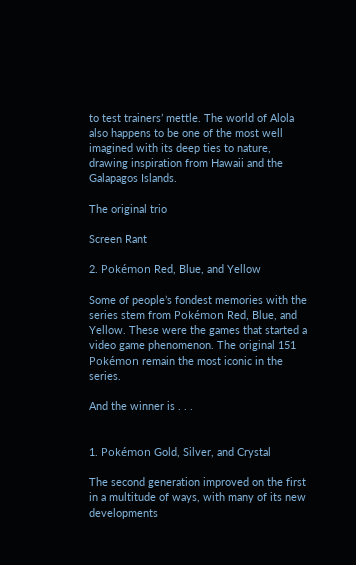to test trainers’ mettle. The world of Alola also happens to be one of the most well imagined with its deep ties to nature, drawing inspiration from Hawaii and the Galapagos Islands.

The original trio

Screen Rant

2. Pokémon Red, Blue, and Yellow

Some of people’s fondest memories with the series stem from Pokémon Red, Blue, and Yellow. These were the games that started a video game phenomenon. The original 151 Pokémon remain the most iconic in the series.

And the winner is . . .


1. Pokémon Gold, Silver, and Crystal

The second generation improved on the first in a multitude of ways, with many of its new developments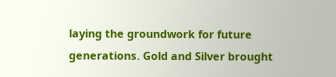laying the groundwork for future generations. Gold and Silver brought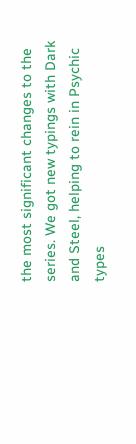the most significant changes to the series. We got new typings with Dark and Steel, helping to rein in Psychic types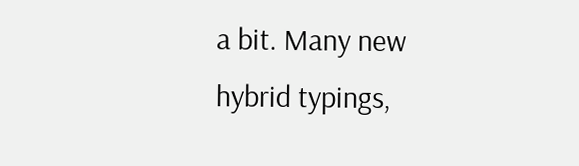a bit. Many new hybrid typings,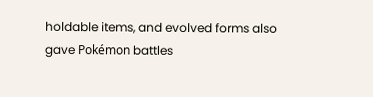holdable items, and evolved forms also gave Pokémon battles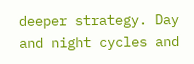deeper strategy. Day and night cycles and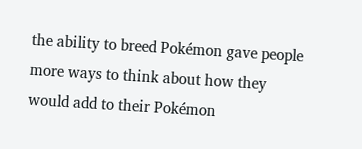the ability to breed Pokémon gave people more ways to think about how they would add to their Pokémon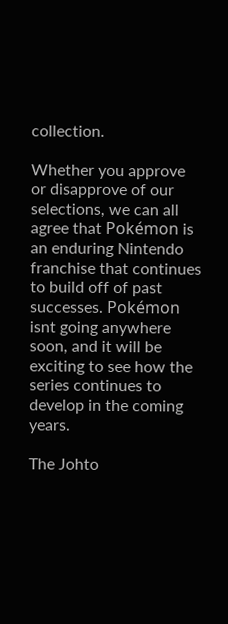collection.

Whether you approve or disapprove of our selections, we can all agree that Pokémon is an enduring Nintendo franchise that continues to build off of past successes. Pokémon isnt going anywhere soon, and it will be exciting to see how the series continues to develop in the coming years.

The Johto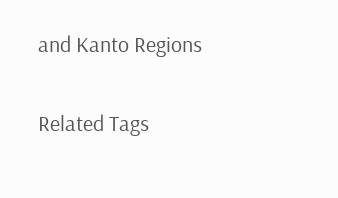and Kanto Regions

Related Tags